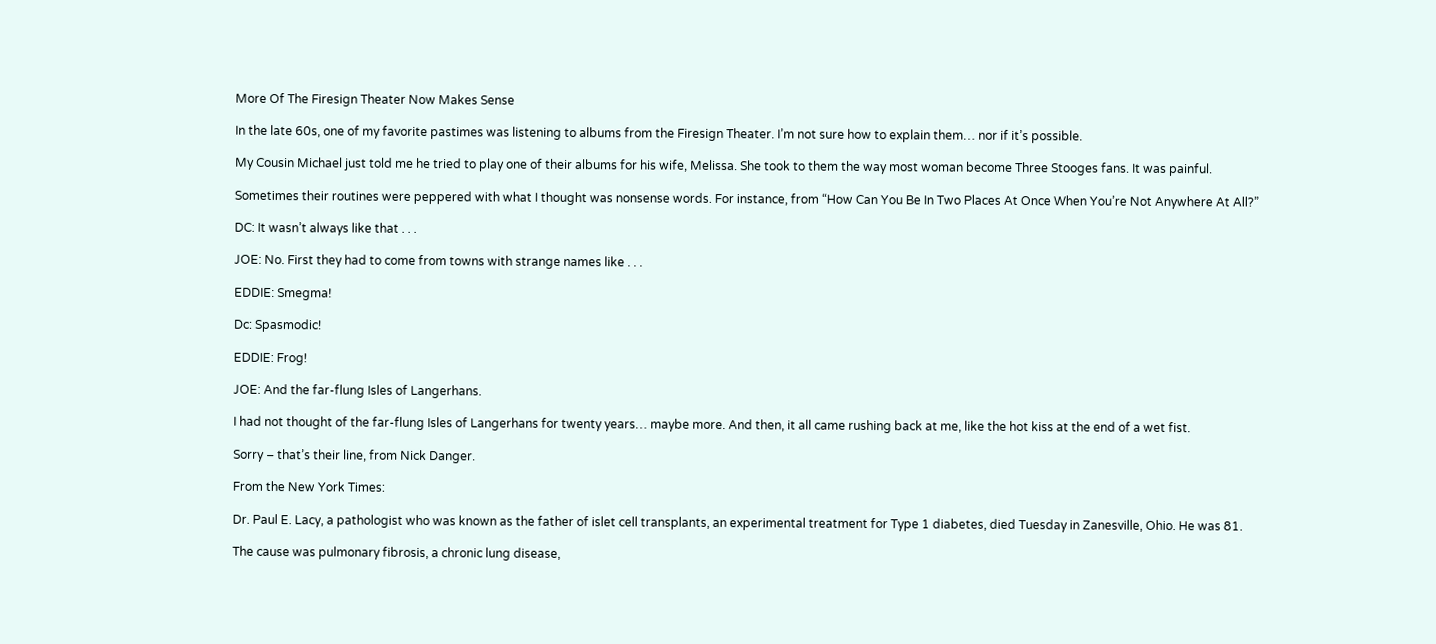More Of The Firesign Theater Now Makes Sense

In the late 60s, one of my favorite pastimes was listening to albums from the Firesign Theater. I’m not sure how to explain them… nor if it’s possible.

My Cousin Michael just told me he tried to play one of their albums for his wife, Melissa. She took to them the way most woman become Three Stooges fans. It was painful.

Sometimes their routines were peppered with what I thought was nonsense words. For instance, from “How Can You Be In Two Places At Once When You’re Not Anywhere At All?”

DC: It wasn’t always like that . . .

JOE: No. First they had to come from towns with strange names like . . .

EDDIE: Smegma!

Dc: Spasmodic!

EDDIE: Frog!

JOE: And the far-flung Isles of Langerhans.

I had not thought of the far-flung Isles of Langerhans for twenty years… maybe more. And then, it all came rushing back at me, like the hot kiss at the end of a wet fist.

Sorry – that’s their line, from Nick Danger.

From the New York Times:

Dr. Paul E. Lacy, a pathologist who was known as the father of islet cell transplants, an experimental treatment for Type 1 diabetes, died Tuesday in Zanesville, Ohio. He was 81.

The cause was pulmonary fibrosis, a chronic lung disease,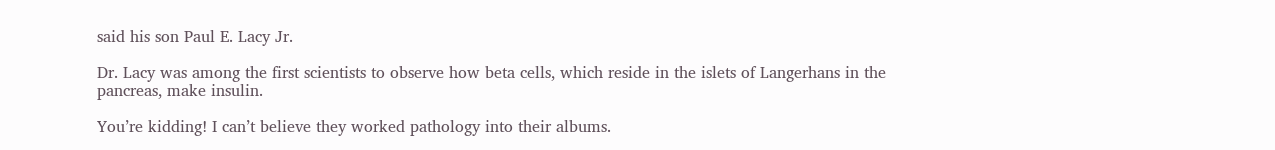said his son Paul E. Lacy Jr.

Dr. Lacy was among the first scientists to observe how beta cells, which reside in the islets of Langerhans in the pancreas, make insulin.

You’re kidding! I can’t believe they worked pathology into their albums.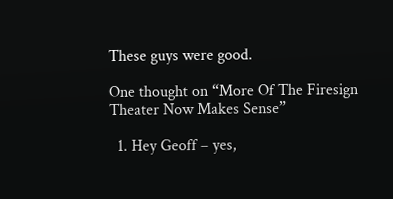These guys were good.

One thought on “More Of The Firesign Theater Now Makes Sense”

  1. Hey Geoff – yes,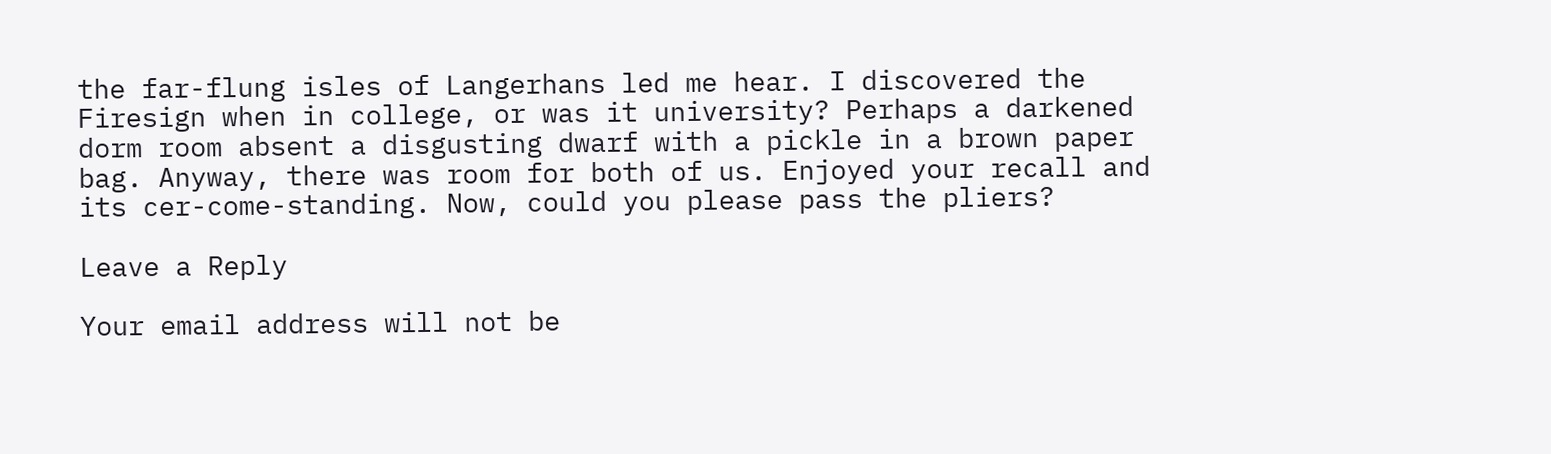the far-flung isles of Langerhans led me hear. I discovered the Firesign when in college, or was it university? Perhaps a darkened dorm room absent a disgusting dwarf with a pickle in a brown paper bag. Anyway, there was room for both of us. Enjoyed your recall and its cer-come-standing. Now, could you please pass the pliers?

Leave a Reply

Your email address will not be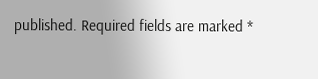published. Required fields are marked *